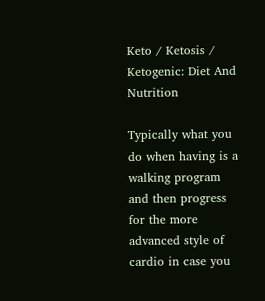Keto / Ketosis / Ketogenic: Diet And Nutrition

Typically what you do when having is a walking program and then progress for the more advanced style of cardio in case you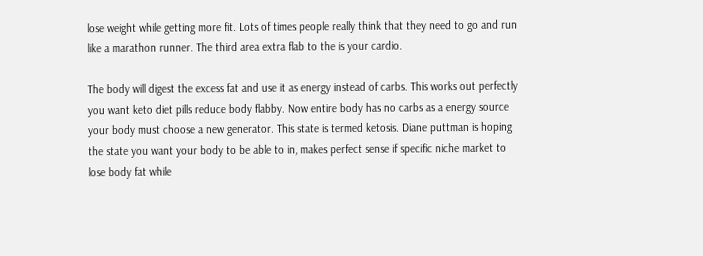lose weight while getting more fit. Lots of times people really think that they need to go and run like a marathon runner. The third area extra flab to the is your cardio.

The body will digest the excess fat and use it as energy instead of carbs. This works out perfectly you want keto diet pills reduce body flabby. Now entire body has no carbs as a energy source your body must choose a new generator. This state is termed ketosis. Diane puttman is hoping the state you want your body to be able to in, makes perfect sense if specific niche market to lose body fat while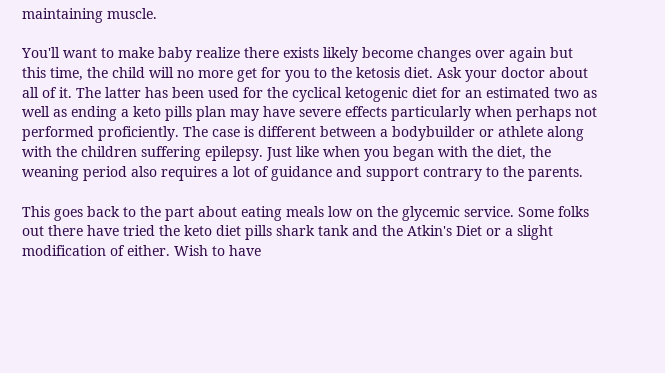maintaining muscle.

You'll want to make baby realize there exists likely become changes over again but this time, the child will no more get for you to the ketosis diet. Ask your doctor about all of it. The latter has been used for the cyclical ketogenic diet for an estimated two as well as ending a keto pills plan may have severe effects particularly when perhaps not performed proficiently. The case is different between a bodybuilder or athlete along with the children suffering epilepsy. Just like when you began with the diet, the weaning period also requires a lot of guidance and support contrary to the parents.

This goes back to the part about eating meals low on the glycemic service. Some folks out there have tried the keto diet pills shark tank and the Atkin's Diet or a slight modification of either. Wish to have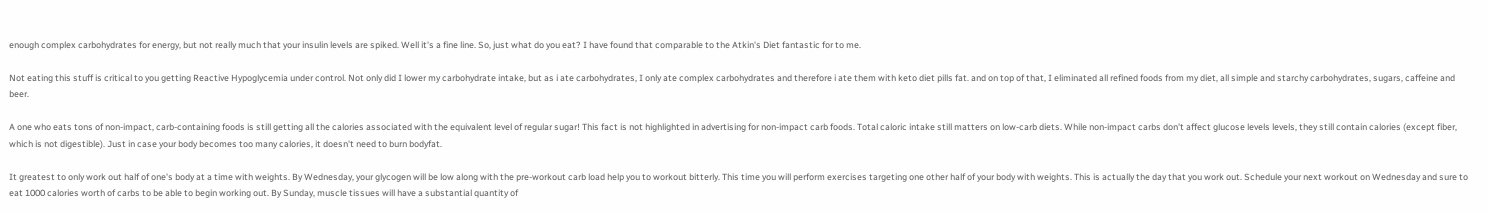enough complex carbohydrates for energy, but not really much that your insulin levels are spiked. Well it's a fine line. So, just what do you eat? I have found that comparable to the Atkin's Diet fantastic for to me.

Not eating this stuff is critical to you getting Reactive Hypoglycemia under control. Not only did I lower my carbohydrate intake, but as i ate carbohydrates, I only ate complex carbohydrates and therefore i ate them with keto diet pills fat. and on top of that, I eliminated all refined foods from my diet, all simple and starchy carbohydrates, sugars, caffeine and beer.

A one who eats tons of non-impact, carb-containing foods is still getting all the calories associated with the equivalent level of regular sugar! This fact is not highlighted in advertising for non-impact carb foods. Total caloric intake still matters on low-carb diets. While non-impact carbs don't affect glucose levels levels, they still contain calories (except fiber, which is not digestible). Just in case your body becomes too many calories, it doesn't need to burn bodyfat.

It greatest to only work out half of one's body at a time with weights. By Wednesday, your glycogen will be low along with the pre-workout carb load help you to workout bitterly. This time you will perform exercises targeting one other half of your body with weights. This is actually the day that you work out. Schedule your next workout on Wednesday and sure to eat 1000 calories worth of carbs to be able to begin working out. By Sunday, muscle tissues will have a substantial quantity of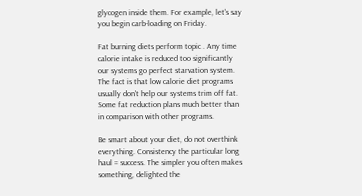glycogen inside them. For example, let's say you begin carb-loading on Friday.

Fat burning diets perform topic . Any time calorie intake is reduced too significantly our systems go perfect starvation system. The fact is that low calorie diet programs usually don't help our systems trim off fat. Some fat reduction plans much better than in comparison with other programs.

Be smart about your diet, do not overthink everything. Consistency the particular long haul = success. The simpler you often makes something, delighted the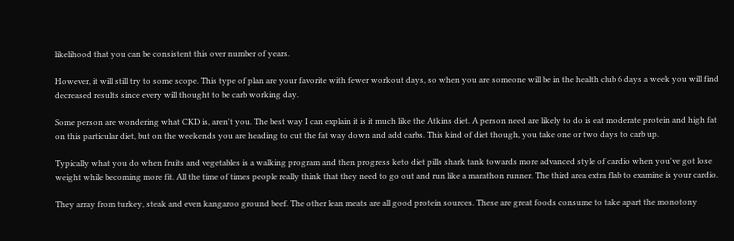likelihood that you can be consistent this over number of years.

However, it will still try to some scope. This type of plan are your favorite with fewer workout days, so when you are someone will be in the health club 6 days a week you will find decreased results since every will thought to be carb working day.

Some person are wondering what CKD is, aren't you. The best way I can explain it is it much like the Atkins diet. A person need are likely to do is eat moderate protein and high fat on this particular diet, but on the weekends you are heading to cut the fat way down and add carbs. This kind of diet though, you take one or two days to carb up.

Typically what you do when fruits and vegetables is a walking program and then progress keto diet pills shark tank towards more advanced style of cardio when you've got lose weight while becoming more fit. All the time of times people really think that they need to go out and run like a marathon runner. The third area extra flab to examine is your cardio.

They array from turkey, steak and even kangaroo ground beef. The other lean meats are all good protein sources. These are great foods consume to take apart the monotony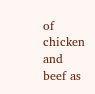of chicken and beef as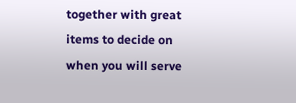together with great items to decide on when you will serve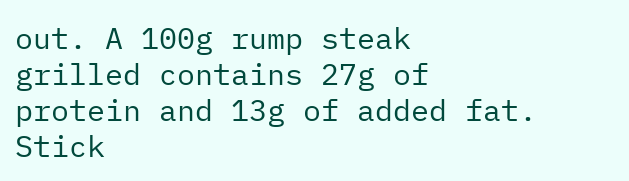out. A 100g rump steak grilled contains 27g of protein and 13g of added fat. Stick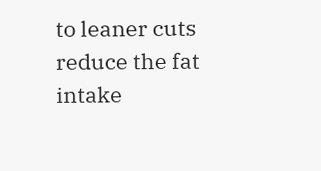to leaner cuts reduce the fat intake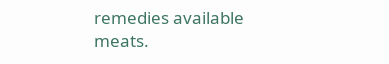remedies available meats.